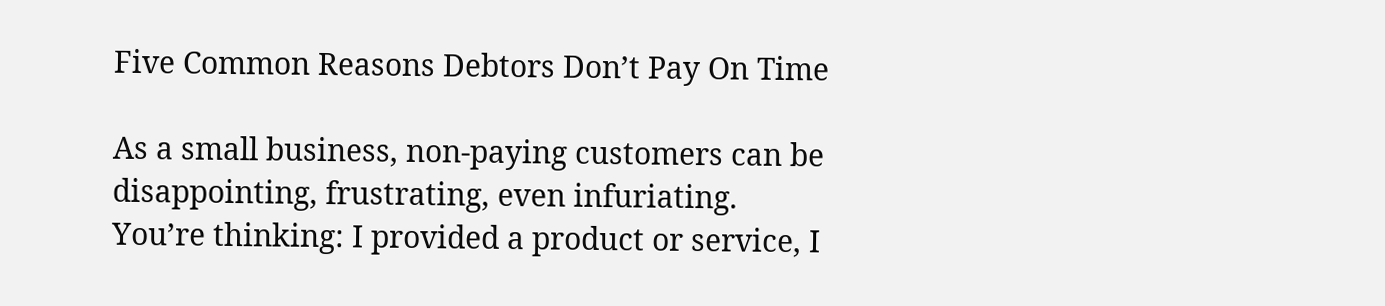Five Common Reasons Debtors Don’t Pay On Time

As a small business, non-paying customers can be disappointing, frustrating, even infuriating. You’re thinking: I provided a product or service, I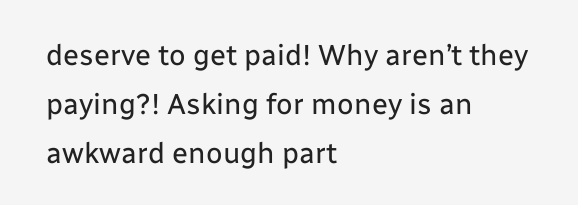deserve to get paid! Why aren’t they paying?! Asking for money is an awkward enough part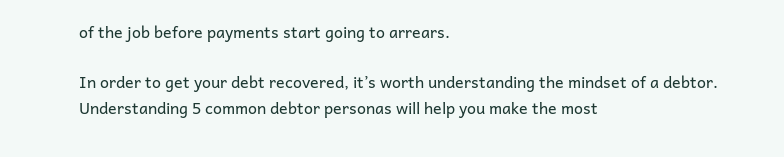of the job before payments start going to arrears.

In order to get your debt recovered, it’s worth understanding the mindset of a debtor. Understanding 5 common debtor personas will help you make the most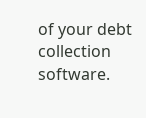of your debt collection software.